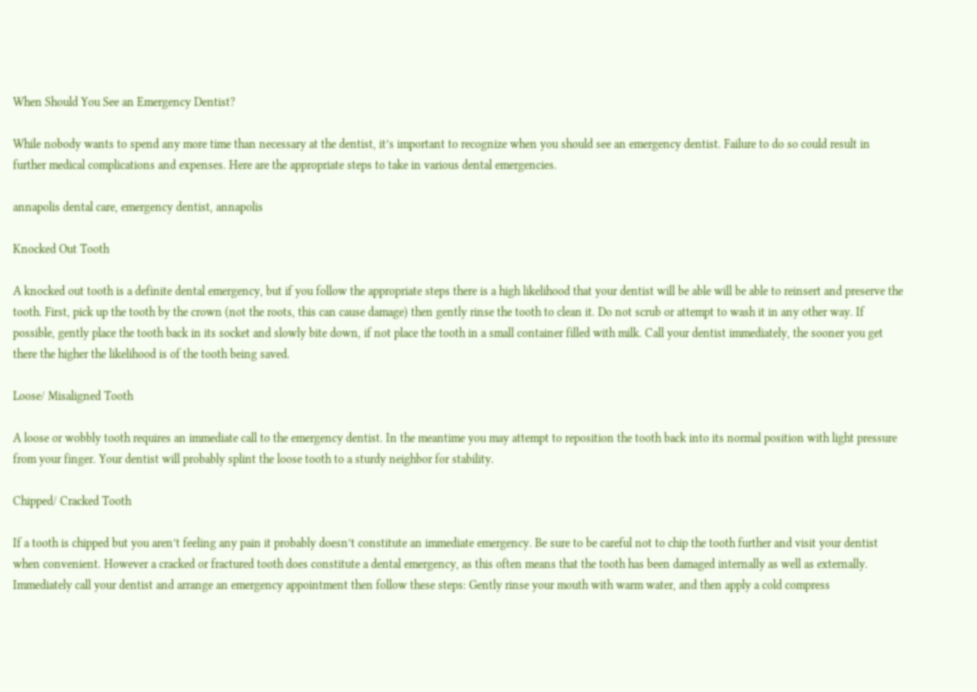When Should You See an Emergency Dentist?

While nobody wants to spend any more time than necessary at the dentist, it’s important to recognize when you should see an emergency dentist. Failure to do so could result in further medical complications and expenses. Here are the appropriate steps to take in various dental emergencies.

annapolis dental care, emergency dentist, annapolis

Knocked Out Tooth

A knocked out tooth is a definite dental emergency, but if you follow the appropriate steps there is a high likelihood that your dentist will be able will be able to reinsert and preserve the tooth. First, pick up the tooth by the crown (not the roots, this can cause damage) then gently rinse the tooth to clean it. Do not scrub or attempt to wash it in any other way. If possible, gently place the tooth back in its socket and slowly bite down, if not place the tooth in a small container filled with milk. Call your dentist immediately, the sooner you get there the higher the likelihood is of the tooth being saved.

Loose/ Misaligned Tooth

A loose or wobbly tooth requires an immediate call to the emergency dentist. In the meantime you may attempt to reposition the tooth back into its normal position with light pressure from your finger. Your dentist will probably splint the loose tooth to a sturdy neighbor for stability.

Chipped/ Cracked Tooth

If a tooth is chipped but you aren’t feeling any pain it probably doesn’t constitute an immediate emergency. Be sure to be careful not to chip the tooth further and visit your dentist when convenient. However a cracked or fractured tooth does constitute a dental emergency, as this often means that the tooth has been damaged internally as well as externally. Immediately call your dentist and arrange an emergency appointment then follow these steps: Gently rinse your mouth with warm water, and then apply a cold compress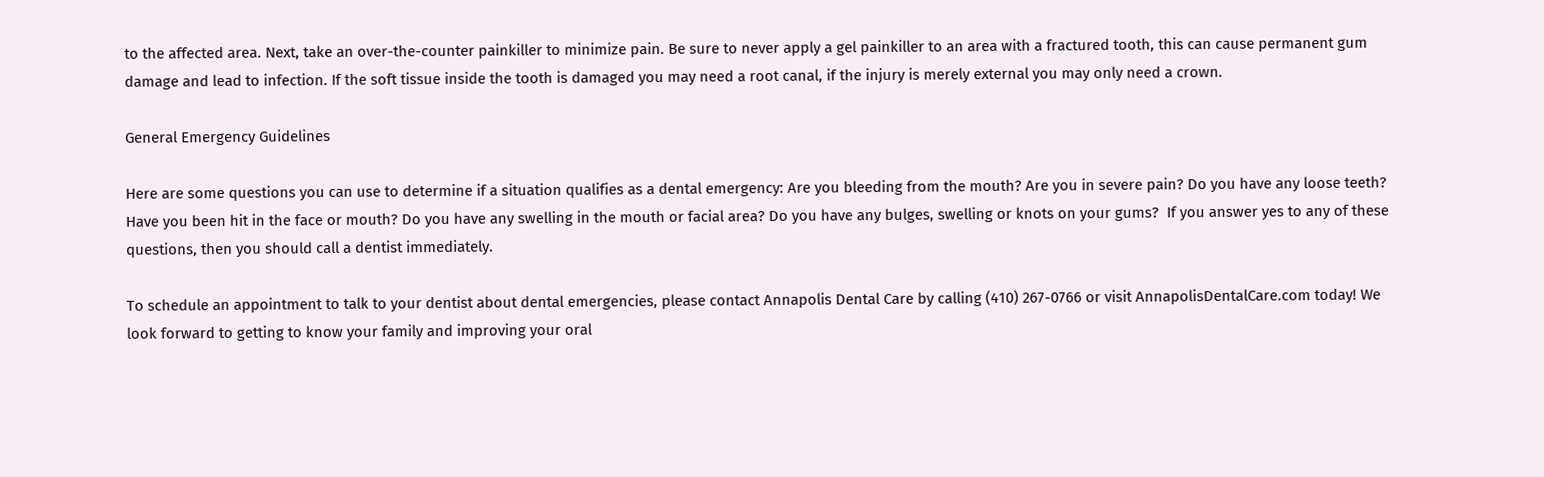to the affected area. Next, take an over-the-counter painkiller to minimize pain. Be sure to never apply a gel painkiller to an area with a fractured tooth, this can cause permanent gum damage and lead to infection. If the soft tissue inside the tooth is damaged you may need a root canal, if the injury is merely external you may only need a crown.

General Emergency Guidelines

Here are some questions you can use to determine if a situation qualifies as a dental emergency: Are you bleeding from the mouth? Are you in severe pain? Do you have any loose teeth? Have you been hit in the face or mouth? Do you have any swelling in the mouth or facial area? Do you have any bulges, swelling or knots on your gums?  If you answer yes to any of these questions, then you should call a dentist immediately.

To schedule an appointment to talk to your dentist about dental emergencies, please contact Annapolis Dental Care by calling (410) 267-0766 or visit AnnapolisDentalCare.com today! We look forward to getting to know your family and improving your oral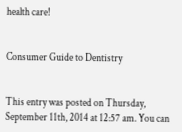health care!


Consumer Guide to Dentistry


This entry was posted on Thursday, September 11th, 2014 at 12:57 am. You can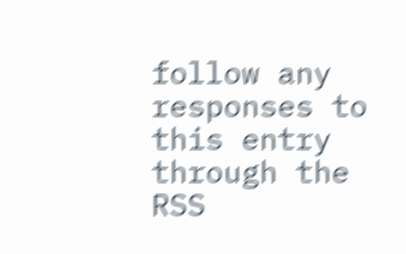follow any responses to this entry through the RSS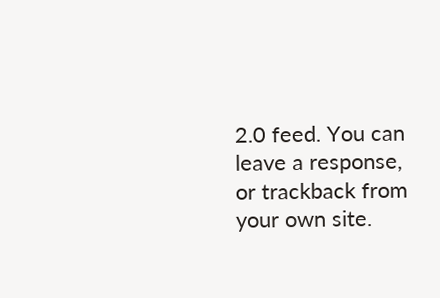2.0 feed. You can leave a response, or trackback from your own site.